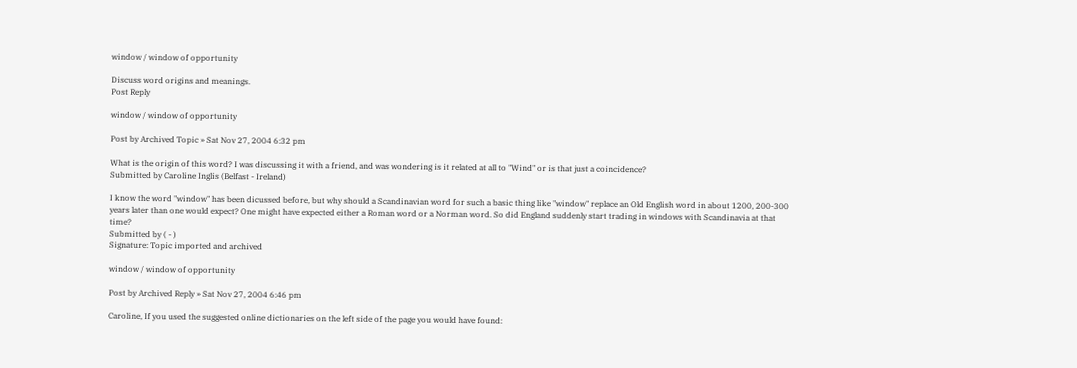window / window of opportunity

Discuss word origins and meanings.
Post Reply

window / window of opportunity

Post by Archived Topic » Sat Nov 27, 2004 6:32 pm

What is the origin of this word? I was discussing it with a friend, and was wondering is it related at all to "Wind" or is that just a coincidence?
Submitted by Caroline Inglis (Belfast - Ireland)

I know the word "window" has been dicussed before, but why should a Scandinavian word for such a basic thing like "window" replace an Old English word in about 1200, 200-300 years later than one would expect? One might have expected either a Roman word or a Norman word. So did England suddenly start trading in windows with Scandinavia at that time?
Submitted by ( - )
Signature: Topic imported and archived

window / window of opportunity

Post by Archived Reply » Sat Nov 27, 2004 6:46 pm

Caroline, If you used the suggested online dictionaries on the left side of the page you would have found: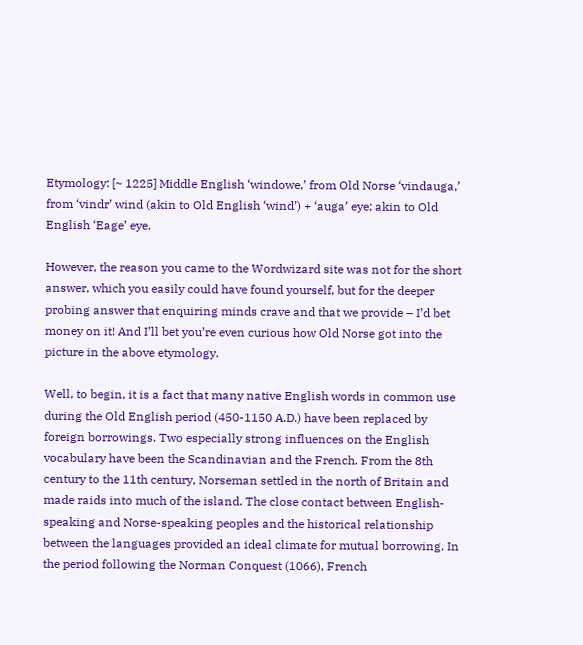Etymology: [~ 1225] Middle English ‘windowe,’ from Old Norse ‘vindauga,’ from ‘vindr’ wind (akin to Old English ‘wind’) + ‘auga’ eye; akin to Old English ‘Eage’ eye.

However, the reason you came to the Wordwizard site was not for the short answer, which you easily could have found yourself, but for the deeper probing answer that enquiring minds crave and that we provide – I’d bet money on it! And I’ll bet you’re even curious how Old Norse got into the picture in the above etymology.

Well, to begin, it is a fact that many native English words in common use during the Old English period (450-1150 A.D.) have been replaced by foreign borrowings. Two especially strong influences on the English vocabulary have been the Scandinavian and the French. From the 8th century to the 11th century, Norseman settled in the north of Britain and made raids into much of the island. The close contact between English-speaking and Norse-speaking peoples and the historical relationship between the languages provided an ideal climate for mutual borrowing. In the period following the Norman Conquest (1066), French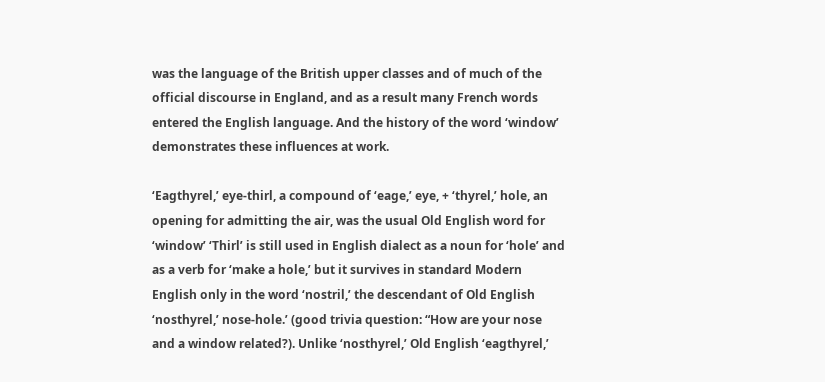was the language of the British upper classes and of much of the official discourse in England, and as a result many French words entered the English language. And the history of the word ‘window’ demonstrates these influences at work.

‘Eagthyrel,’ eye-thirl, a compound of ‘eage,’ eye, + ‘thyrel,’ hole, an opening for admitting the air, was the usual Old English word for ‘window’ ‘Thirl’ is still used in English dialect as a noun for ‘hole’ and as a verb for ‘make a hole,’ but it survives in standard Modern English only in the word ‘nostril,’ the descendant of Old English ‘nosthyrel,’ nose-hole.’ (good trivia question: “How are your nose and a window related?). Unlike ‘nosthyrel,’ Old English ‘eagthyrel,’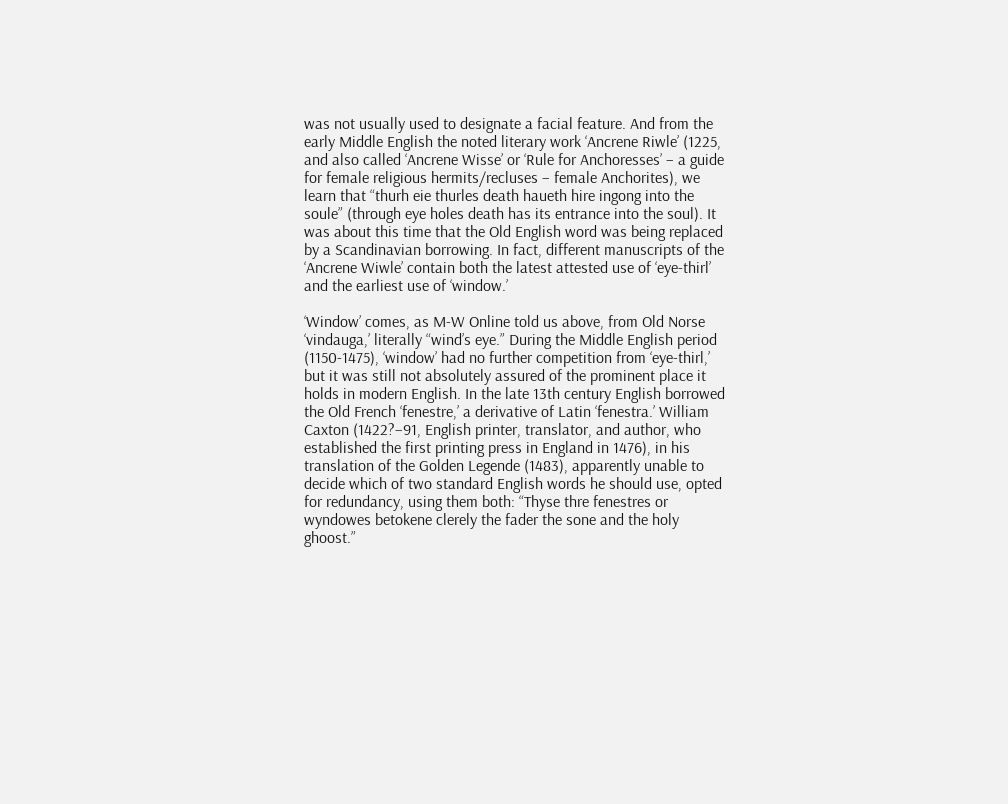was not usually used to designate a facial feature. And from the early Middle English the noted literary work ‘Ancrene Riwle’ (1225, and also called ‘Ancrene Wisse’ or ‘Rule for Anchoresses’ – a guide for female religious hermits/recluses – female Anchorites), we learn that “thurh eie thurles death haueth hire ingong into the soule” (through eye holes death has its entrance into the soul). It was about this time that the Old English word was being replaced by a Scandinavian borrowing. In fact, different manuscripts of the ‘Ancrene Wiwle’ contain both the latest attested use of ‘eye-thirl’ and the earliest use of ‘window.’

‘Window’ comes, as M-W Online told us above, from Old Norse ‘vindauga,’ literally “wind’s eye.” During the Middle English period (1150-1475), ‘window’ had no further competition from ‘eye-thirl,’ but it was still not absolutely assured of the prominent place it holds in modern English. In the late 13th century English borrowed the Old French ‘fenestre,’ a derivative of Latin ‘fenestra.’ William Caxton (1422?–91, English printer, translator, and author, who established the first printing press in England in 1476), in his translation of the Golden Legende (1483), apparently unable to decide which of two standard English words he should use, opted for redundancy, using them both: “Thyse thre fenestres or wyndowes betokene clerely the fader the sone and the holy ghoost.”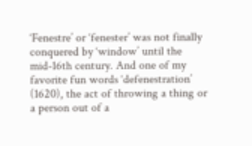‘Fenestre’ or ‘fenester’ was not finally conquered by ‘window’ until the mid-16th century. And one of my favorite fun words ‘defenestration’ (1620), the act of throwing a thing or a person out of a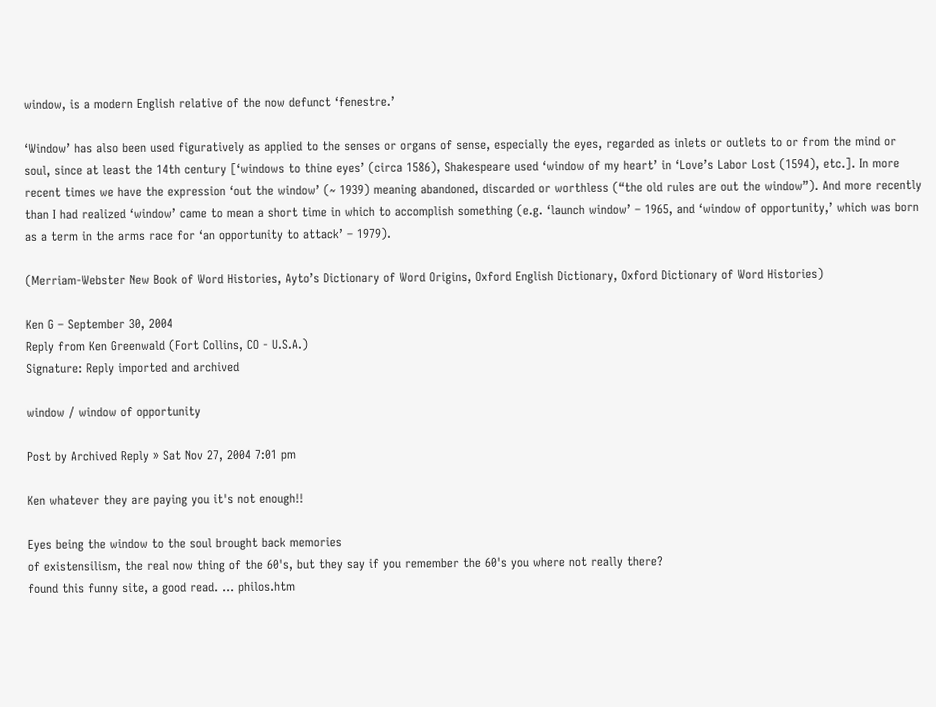window, is a modern English relative of the now defunct ‘fenestre.’

‘Window’ has also been used figuratively as applied to the senses or organs of sense, especially the eyes, regarded as inlets or outlets to or from the mind or soul, since at least the 14th century [‘windows to thine eyes’ (circa 1586), Shakespeare used ‘window of my heart’ in ‘Love’s Labor Lost (1594), etc.]. In more recent times we have the expression ‘out the window’ (~ 1939) meaning abandoned, discarded or worthless (“the old rules are out the window”). And more recently than I had realized ‘window’ came to mean a short time in which to accomplish something (e.g. ‘launch window’ – 1965, and ‘window of opportunity,’ which was born as a term in the arms race for ‘an opportunity to attack’ – 1979).

(Merriam-Webster New Book of Word Histories, Ayto’s Dictionary of Word Origins, Oxford English Dictionary, Oxford Dictionary of Word Histories)

Ken G – September 30, 2004
Reply from Ken Greenwald (Fort Collins, CO - U.S.A.)
Signature: Reply imported and archived

window / window of opportunity

Post by Archived Reply » Sat Nov 27, 2004 7:01 pm

Ken whatever they are paying you it's not enough!!

Eyes being the window to the soul brought back memories
of existensilism, the real now thing of the 60's, but they say if you remember the 60's you where not really there?
found this funny site, a good read. ... philos.htm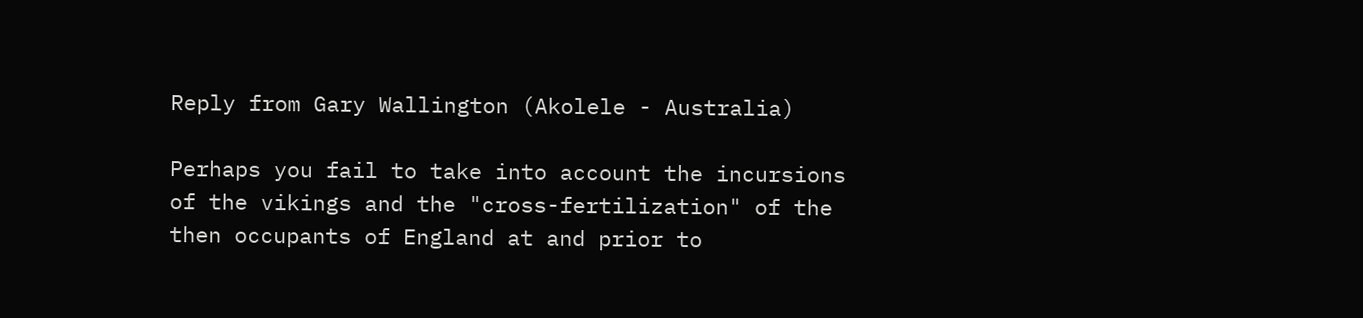Reply from Gary Wallington (Akolele - Australia)

Perhaps you fail to take into account the incursions of the vikings and the "cross-fertilization" of the then occupants of England at and prior to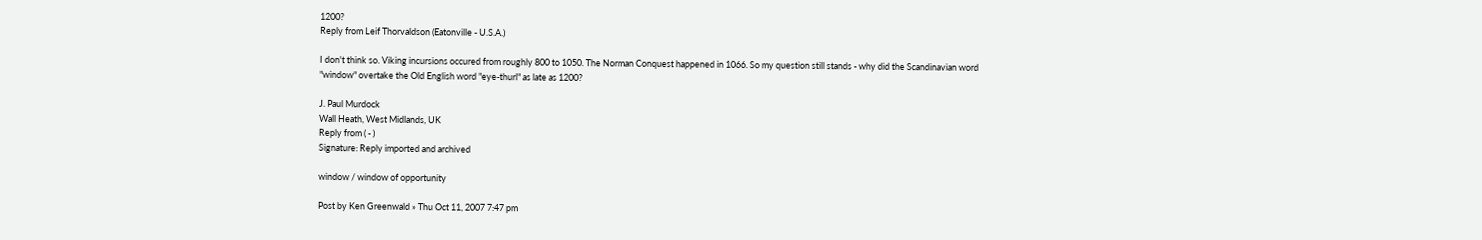1200?
Reply from Leif Thorvaldson (Eatonville - U.S.A.)

I don't think so. Viking incursions occured from roughly 800 to 1050. The Norman Conquest happened in 1066. So my question still stands - why did the Scandinavian word "window" overtake the Old English word "eye-thurl" as late as 1200?

J. Paul Murdock
Wall Heath, West Midlands, UK
Reply from ( - )
Signature: Reply imported and archived

window / window of opportunity

Post by Ken Greenwald » Thu Oct 11, 2007 7:47 pm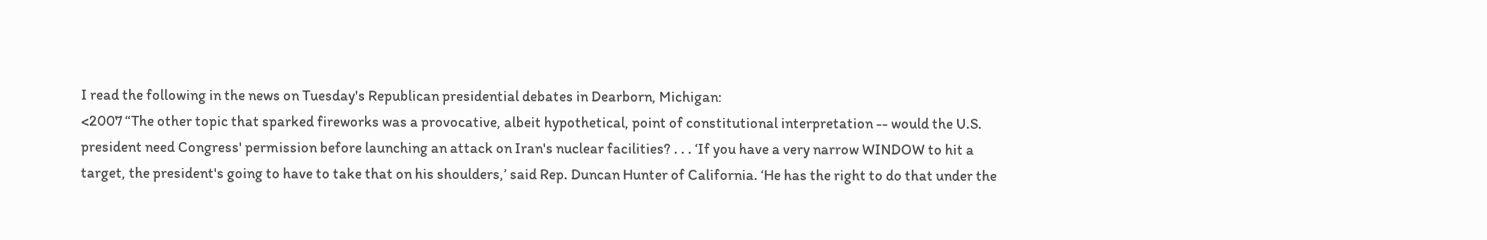I read the following in the news on Tuesday's Republican presidential debates in Dearborn, Michigan:
<2007 “The other topic that sparked fireworks was a provocative, albeit hypothetical, point of constitutional interpretation -- would the U.S. president need Congress' permission before launching an attack on Iran's nuclear facilities? . . . ‘If you have a very narrow WINDOW to hit a target, the president's going to have to take that on his shoulders,’ said Rep. Duncan Hunter of California. ‘He has the right to do that under the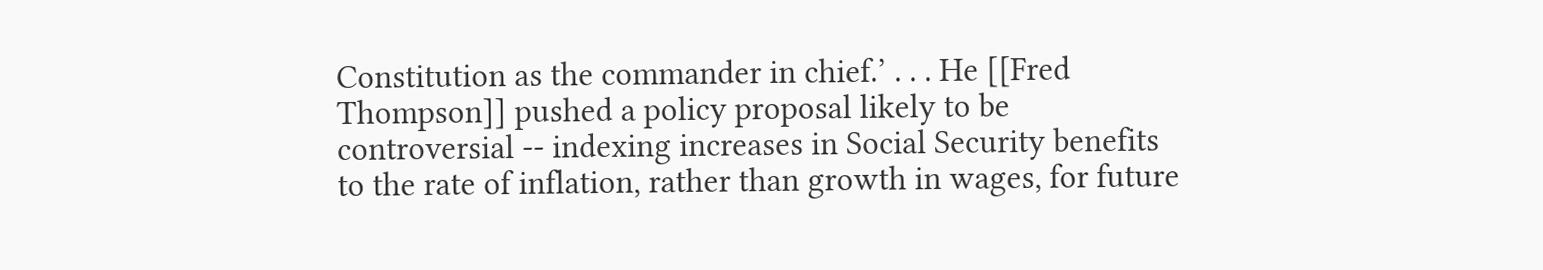Constitution as the commander in chief.’ . . . He [[Fred Thompson]] pushed a policy proposal likely to be controversial -- indexing increases in Social Security benefits to the rate of inflation, rather than growth in wages, for future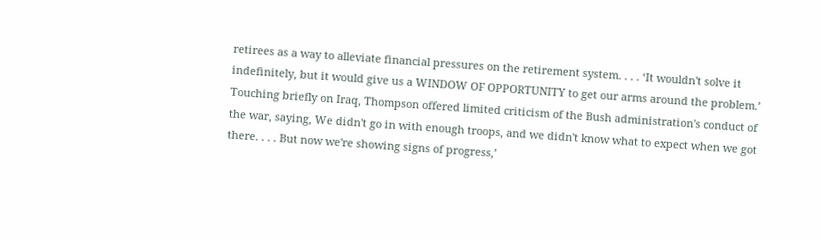retirees as a way to alleviate financial pressures on the retirement system. . . . ‘It wouldn't solve it indefinitely, but it would give us a WINDOW OF OPPORTUNITY to get our arms around the problem.’ Touching briefly on Iraq, Thompson offered limited criticism of the Bush administration's conduct of the war, saying, We didn't go in with enough troops, and we didn't know what to expect when we got there. . . . But now we're showing signs of progress,’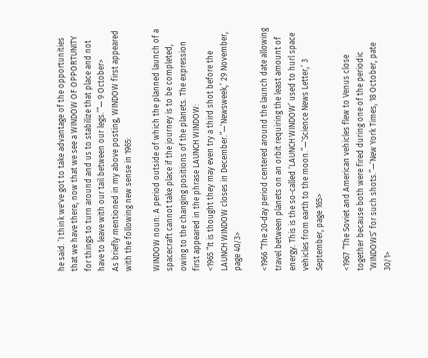he said. ‘I think we've got to take advantage of the opportunities that we have there, now that we see a WINDOW OF OPPORTUNITY for things to turn around and us to stabilize that place and not have to leave with our tail between our legs.’”— 9 October>
As briefly mentioned in my above posting, WINDOW first appeared with the following new sense in 1965:

WINDOW noun: A period outside of which the planned launch of a spacecraft cannot take place if the journey is to be completed, owing to the changing positions of the planets. The expression first appeared in the phrase LAUNCH WINDOW:
<1965 “It is thought they may even try a third shot before the LAUNCH WINDOW closes in December.”—‘Newsweek,’ 29 November, page 40/3>

<1966 “The 20-day period centered around the launch date allowing travel between planets on an orbit requiring the least amount of energy. This is the so-called ‘LAUNCH WINDOW’ used to hurl space vehicles from earth to the moon.”—‘Science News Letter,’ 3 September, page 165>

<1967 “The Soviet and American vehicles flew to Venus close together because both were fired during one of the periodic ‘WINDOWS’ for such shots.”—‘New York Times, 18 October, pate 30/1>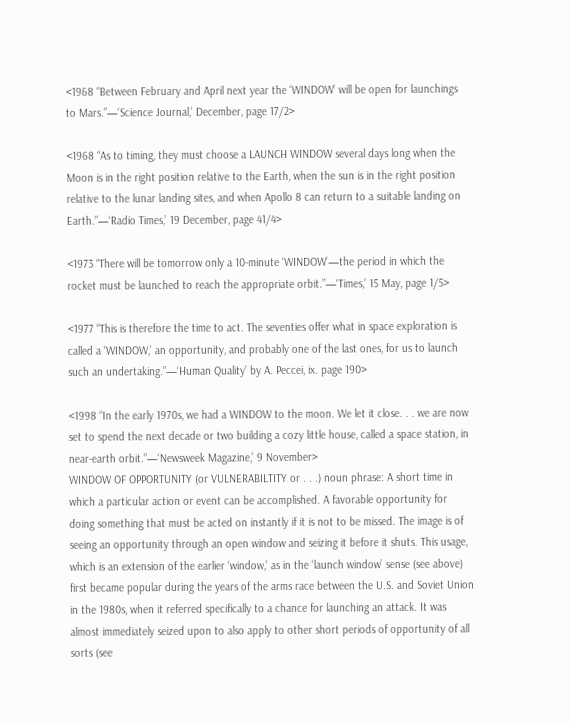<1968 “Between February and April next year the ‘WINDOW’ will be open for launchings to Mars.”—‘Science Journal,’ December, page 17/2>

<1968 “As to timing, they must choose a LAUNCH WINDOW several days long when the Moon is in the right position relative to the Earth, when the sun is in the right position relative to the lunar landing sites, and when Apollo 8 can return to a suitable landing on Earth.”—‘Radio Times,’ 19 December, page 41/4>

<1973 “There will be tomorrow only a 10-minute ‘WINDOW’—the period in which the rocket must be launched to reach the appropriate orbit.”—‘Times,’ 15 May, page 1/5>

<1977 “This is therefore the time to act. The seventies offer what in space exploration is called a ‘WINDOW,’ an opportunity, and probably one of the last ones, for us to launch such an undertaking.”—‘Human Quality’ by A. Peccei, ix. page 190>

<1998 “In the early 1970s, we had a WINDOW to the moon. We let it close. . . we are now set to spend the next decade or two building a cozy little house, called a space station, in near-earth orbit.”—‘Newsweek Magazine,’ 9 November>
WINDOW OF OPPORTUNITY (or VULNERABILTITY or . . .) noun phrase: A short time in which a particular action or event can be accomplished. A favorable opportunity for doing something that must be acted on instantly if it is not to be missed. The image is of seeing an opportunity through an open window and seizing it before it shuts. This usage, which is an extension of the earlier ‘window,’ as in the ‘launch window’ sense (see above) first became popular during the years of the arms race between the U.S. and Soviet Union in the 1980s, when it referred specifically to a chance for launching an attack. It was almost immediately seized upon to also apply to other short periods of opportunity of all sorts (see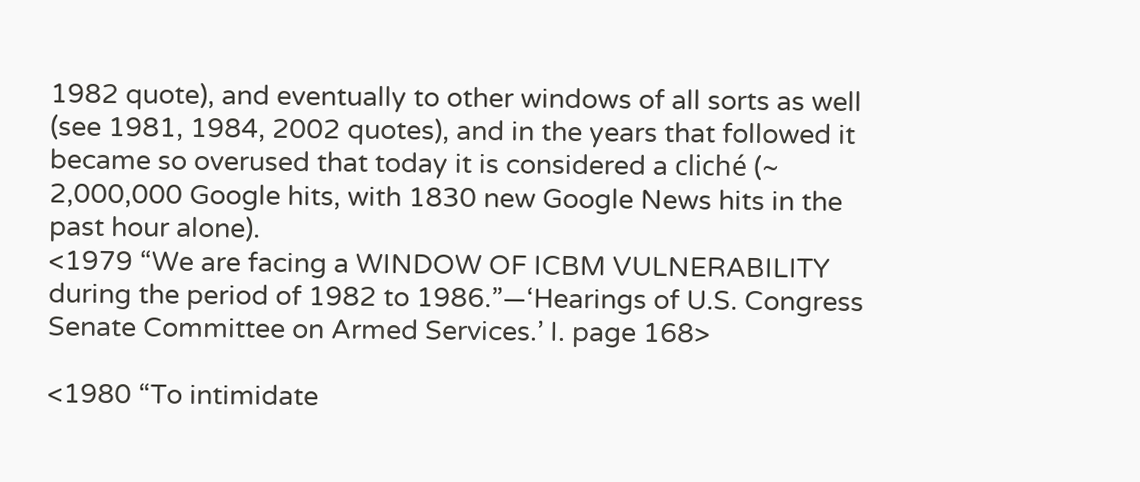1982 quote), and eventually to other windows of all sorts as well (see 1981, 1984, 2002 quotes), and in the years that followed it became so overused that today it is considered a cliché (~ 2,000,000 Google hits, with 1830 new Google News hits in the past hour alone).
<1979 “We are facing a WINDOW OF ICBM VULNERABILITY during the period of 1982 to 1986.”—‘Hearings of U.S. Congress Senate Committee on Armed Services.’ I. page 168>

<1980 “To intimidate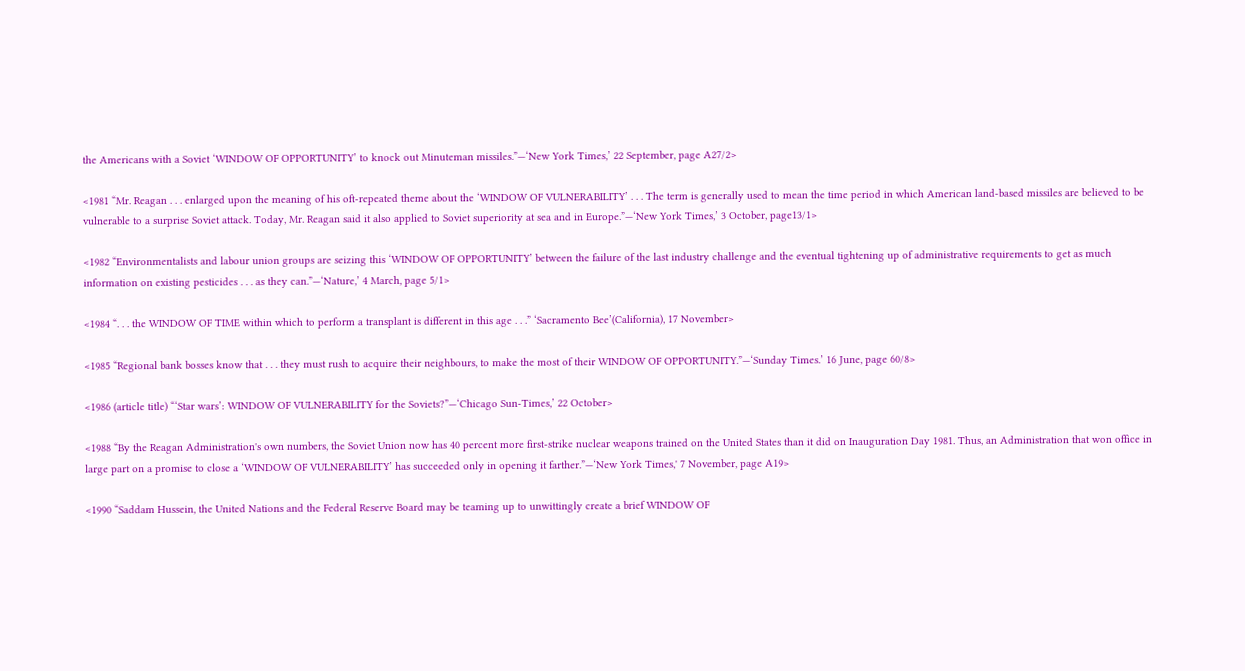the Americans with a Soviet ‘WINDOW OF OPPORTUNITY’ to knock out Minuteman missiles.”—‘New York Times,’ 22 September, page A27/2>

<1981 “Mr. Reagan . . . enlarged upon the meaning of his oft-repeated theme about the ‘WINDOW OF VULNERABILITY’ . . . The term is generally used to mean the time period in which American land-based missiles are believed to be vulnerable to a surprise Soviet attack. Today, Mr. Reagan said it also applied to Soviet superiority at sea and in Europe.”—‘New York Times,’ 3 October, page13/1>

<1982 “Environmentalists and labour union groups are seizing this ‘WINDOW OF OPPORTUNITY’ between the failure of the last industry challenge and the eventual tightening up of administrative requirements to get as much information on existing pesticides . . . as they can.”—‘Nature,’ 4 March, page 5/1>

<1984 “. . . the WINDOW OF TIME within which to perform a transplant is different in this age . . .” ‘Sacramento Bee’(California), 17 November>

<1985 “Regional bank bosses know that . . . they must rush to acquire their neighbours, to make the most of their WINDOW OF OPPORTUNITY.”—‘Sunday Times.’ 16 June, page 60/8>

<1986 (article title) “‘Star wars’: WINDOW OF VULNERABILITY for the Soviets?”—‘Chicago Sun-Times,’ 22 October>

<1988 “By the Reagan Administration's own numbers, the Soviet Union now has 40 percent more first-strike nuclear weapons trained on the United States than it did on Inauguration Day 1981. Thus, an Administration that won office in large part on a promise to close a ‘WINDOW OF VULNERABILITY’ has succeeded only in opening it farther.”—‘New York Times,' 7 November, page A19>

<1990 “Saddam Hussein, the United Nations and the Federal Reserve Board may be teaming up to unwittingly create a brief WINDOW OF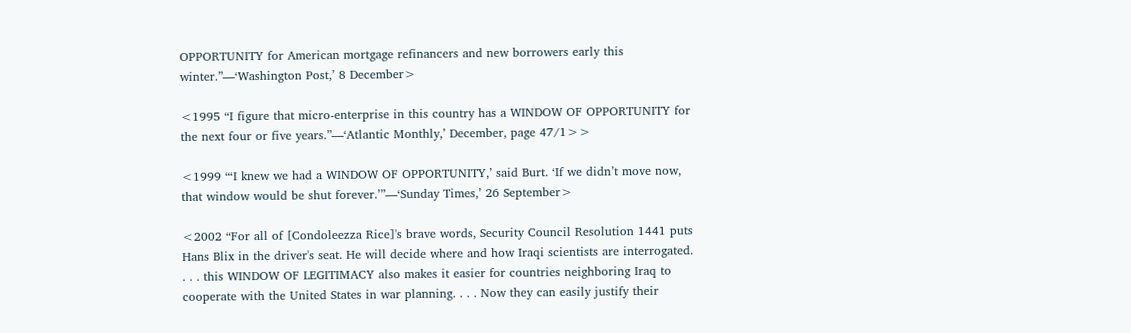OPPORTUNITY for American mortgage refinancers and new borrowers early this winter.”—‘Washington Post,’ 8 December>

<1995 “I figure that micro-enterprise in this country has a WINDOW OF OPPORTUNITY for the next four or five years.”—‘Atlantic Monthly,’ December, page 47/1>>

<1999 “‘I knew we had a WINDOW OF OPPORTUNITY,’ said Burt. ‘If we didn’t move now, that window would be shut forever.’”—‘Sunday Times,’ 26 September>

<2002 “For all of [Condoleezza Rice]'s brave words, Security Council Resolution 1441 puts Hans Blix in the driver's seat. He will decide where and how Iraqi scientists are interrogated. . . . this WINDOW OF LEGITIMACY also makes it easier for countries neighboring Iraq to cooperate with the United States in war planning. . . . Now they can easily justify their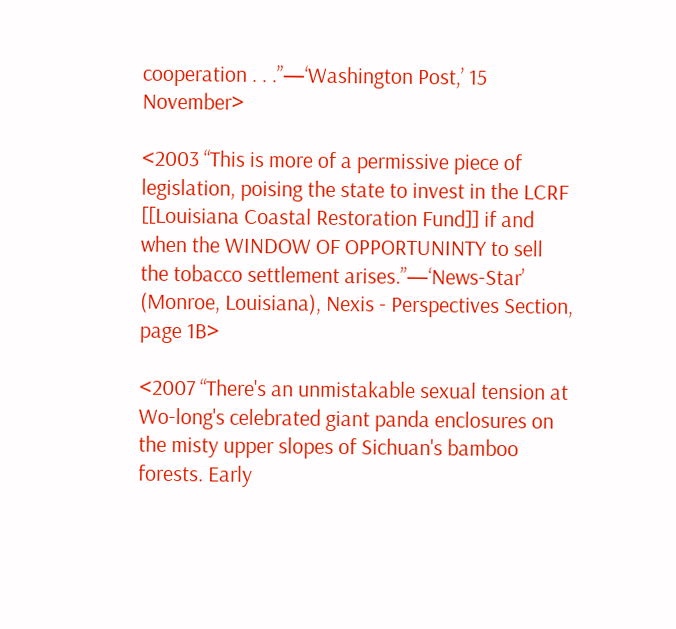cooperation . . .”—‘Washington Post,’ 15 November>

<2003 “This is more of a permissive piece of legislation, poising the state to invest in the LCRF [[Louisiana Coastal Restoration Fund]] if and when the WINDOW OF OPPORTUNINTY to sell the tobacco settlement arises.”—‘News-Star’ (Monroe, Louisiana), Nexis - Perspectives Section, page 1B>

<2007 “There's an unmistakable sexual tension at Wo-long's celebrated giant panda enclosures on the misty upper slopes of Sichuan's bamboo forests. Early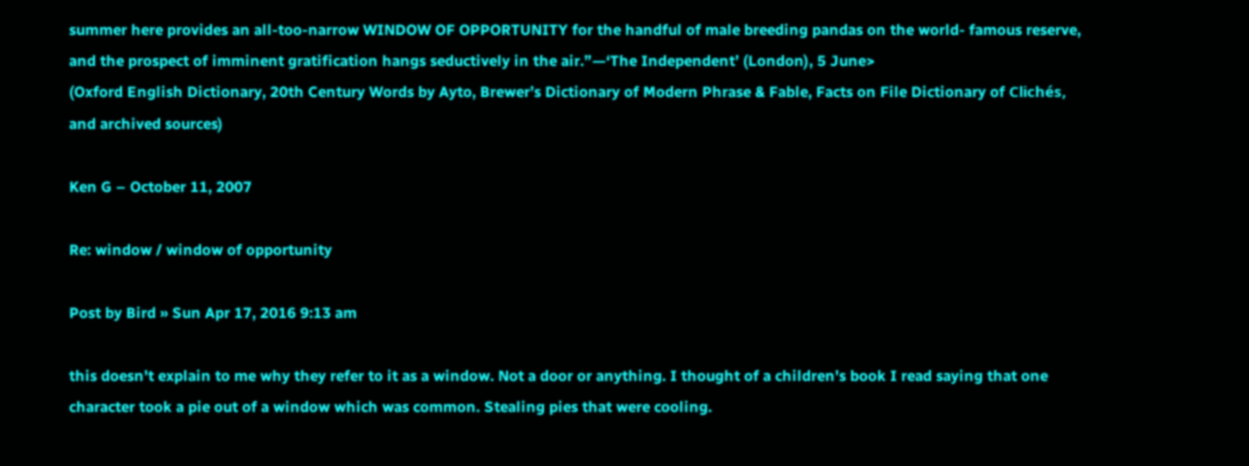summer here provides an all-too-narrow WINDOW OF OPPORTUNITY for the handful of male breeding pandas on the world- famous reserve, and the prospect of imminent gratification hangs seductively in the air.”—‘The Independent’ (London), 5 June>
(Oxford English Dictionary, 20th Century Words by Ayto, Brewer’s Dictionary of Modern Phrase & Fable, Facts on File Dictionary of Clichés, and archived sources)

Ken G – October 11, 2007

Re: window / window of opportunity

Post by Bird » Sun Apr 17, 2016 9:13 am

this doesn't explain to me why they refer to it as a window. Not a door or anything. I thought of a children's book I read saying that one character took a pie out of a window which was common. Stealing pies that were cooling.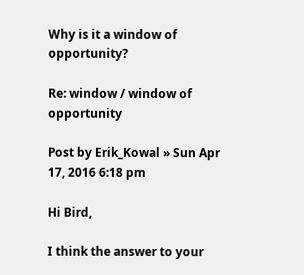Why is it a window of opportunity?

Re: window / window of opportunity

Post by Erik_Kowal » Sun Apr 17, 2016 6:18 pm

Hi Bird,

I think the answer to your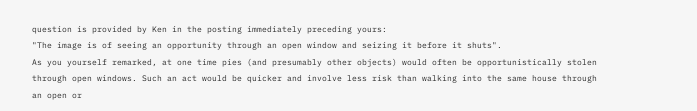question is provided by Ken in the posting immediately preceding yours:
"The image is of seeing an opportunity through an open window and seizing it before it shuts".
As you yourself remarked, at one time pies (and presumably other objects) would often be opportunistically stolen through open windows. Such an act would be quicker and involve less risk than walking into the same house through an open or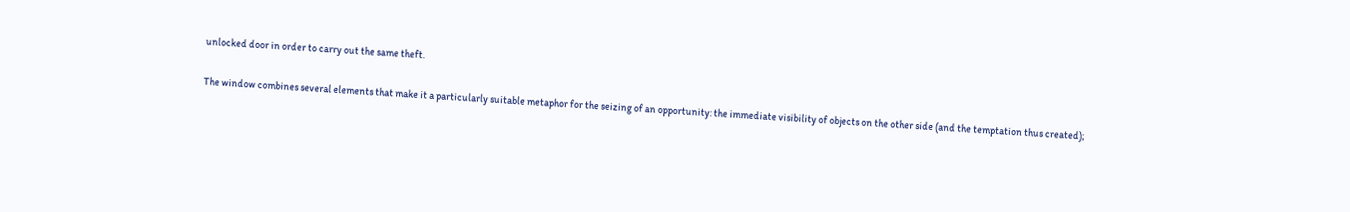unlocked door in order to carry out the same theft.

The window combines several elements that make it a particularly suitable metaphor for the seizing of an opportunity: the immediate visibility of objects on the other side (and the temptation thus created);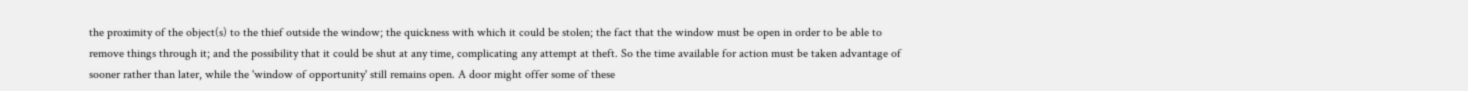the proximity of the object(s) to the thief outside the window; the quickness with which it could be stolen; the fact that the window must be open in order to be able to remove things through it; and the possibility that it could be shut at any time, complicating any attempt at theft. So the time available for action must be taken advantage of sooner rather than later, while the 'window of opportunity' still remains open. A door might offer some of these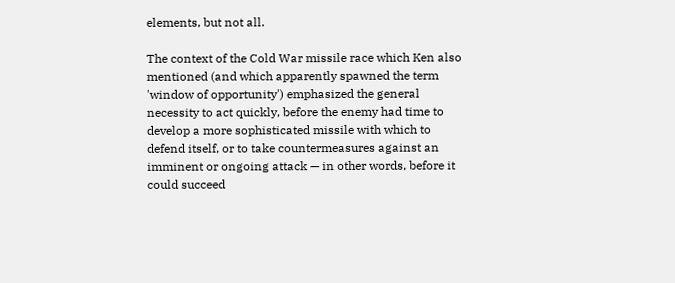elements, but not all.

The context of the Cold War missile race which Ken also mentioned (and which apparently spawned the term 'window of opportunity') emphasized the general necessity to act quickly, before the enemy had time to develop a more sophisticated missile with which to defend itself, or to take countermeasures against an imminent or ongoing attack — in other words, before it could succeed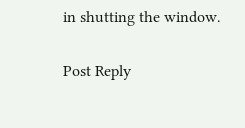in shutting the window.

Post Reply